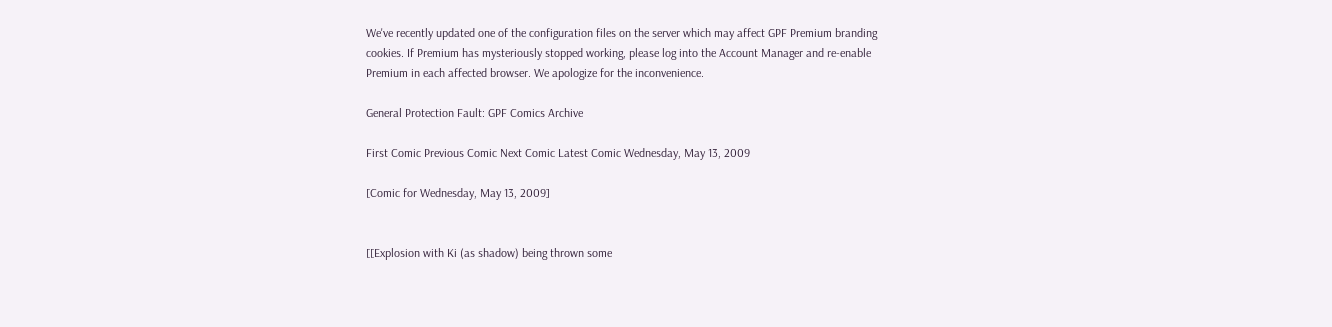We've recently updated one of the configuration files on the server which may affect GPF Premium branding cookies. If Premium has mysteriously stopped working, please log into the Account Manager and re-enable Premium in each affected browser. We apologize for the inconvenience.

General Protection Fault: GPF Comics Archive

First Comic Previous Comic Next Comic Latest Comic Wednesday, May 13, 2009

[Comic for Wednesday, May 13, 2009]


[[Explosion with Ki (as shadow) being thrown some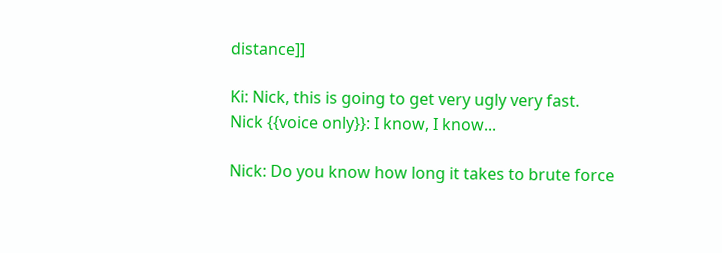distance]]

Ki: Nick, this is going to get very ugly very fast.
Nick {{voice only}}: I know, I know...

Nick: Do you know how long it takes to brute force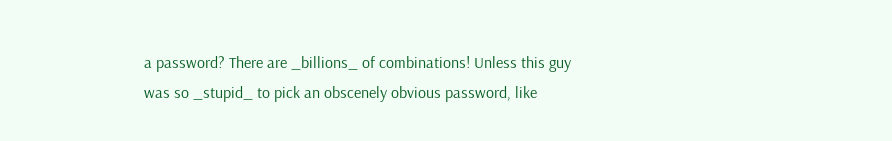a password? There are _billions_ of combinations! Unless this guy was so _stupid_ to pick an obscenely obvious password, like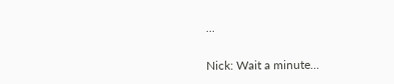...

Nick: Wait a minute...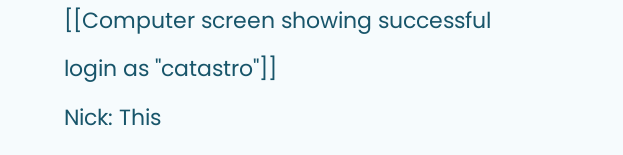[[Computer screen showing successful login as "catastro"]]
Nick: This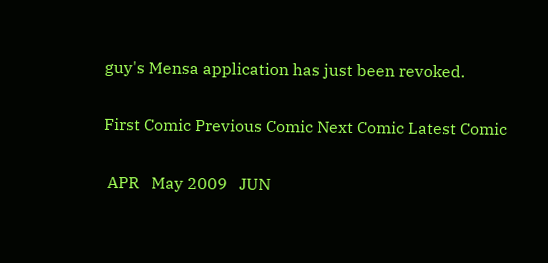guy's Mensa application has just been revoked.

First Comic Previous Comic Next Comic Latest Comic

 APR   May 2009   JUN